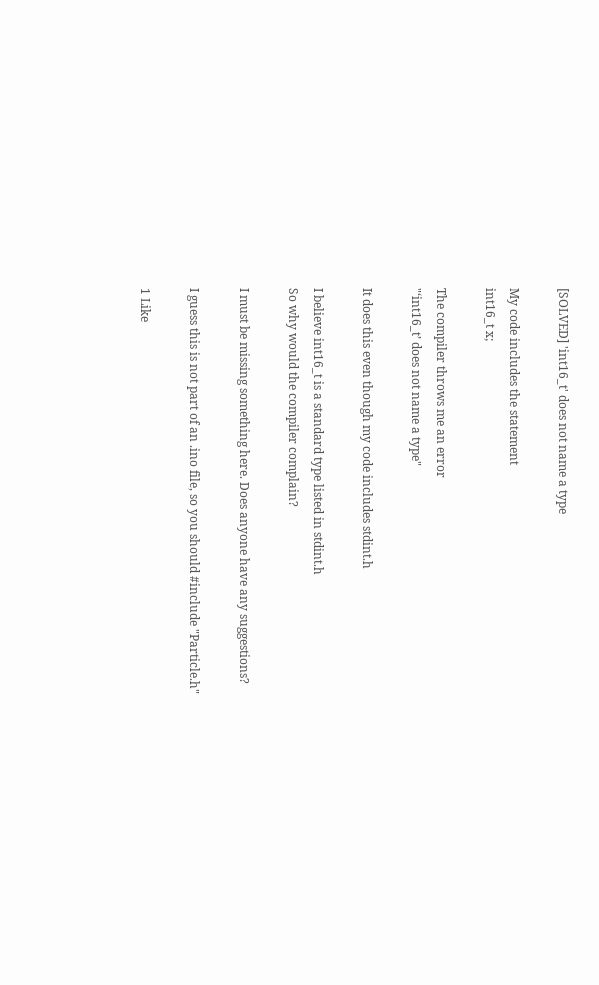[SOLVED] 'int16_t' does not name a type

My code includes the statement
int16_t x;

The compiler throws me an error
"‘int16_t’ does not name a type"

It does this even though my code includes stdint.h

I believe int16_t is a standard type listed in stdint.h
So why would the compiler complain?

I must be missing something here. Does anyone have any suggestions?

I guess this is not part of an .ino file, so you should #include "Particle.h"

1 Like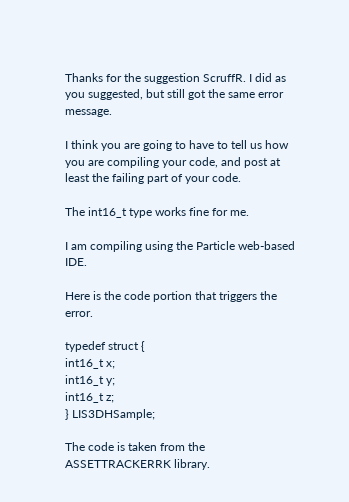Thanks for the suggestion ScruffR. I did as you suggested, but still got the same error message.

I think you are going to have to tell us how you are compiling your code, and post at least the failing part of your code.

The int16_t type works fine for me.

I am compiling using the Particle web-based IDE.

Here is the code portion that triggers the error.

typedef struct {
int16_t x;
int16_t y;
int16_t z;
} LIS3DHSample;

The code is taken from the ASSETTRACKERRK library.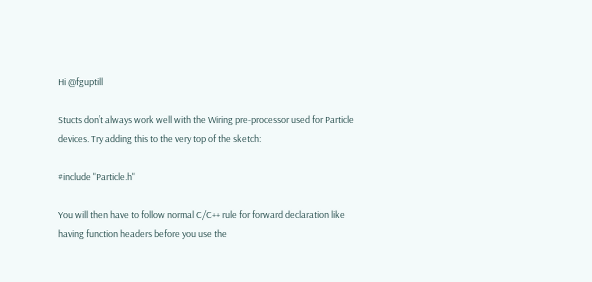Hi @fguptill

Stucts don’t always work well with the Wiring pre-processor used for Particle devices. Try adding this to the very top of the sketch:

#include "Particle.h"

You will then have to follow normal C/C++ rule for forward declaration like having function headers before you use the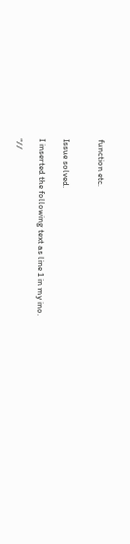function etc.


Issue solved.

I inserted the following text as line 1 in my ino.

“//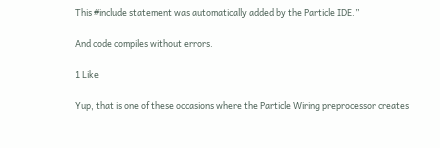This #include statement was automatically added by the Particle IDE.”

And code compiles without errors.

1 Like

Yup, that is one of these occasions where the Particle Wiring preprocessor creates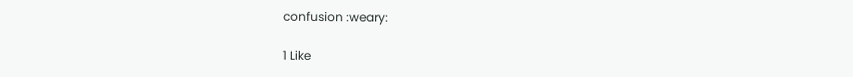confusion :weary:

1 Like